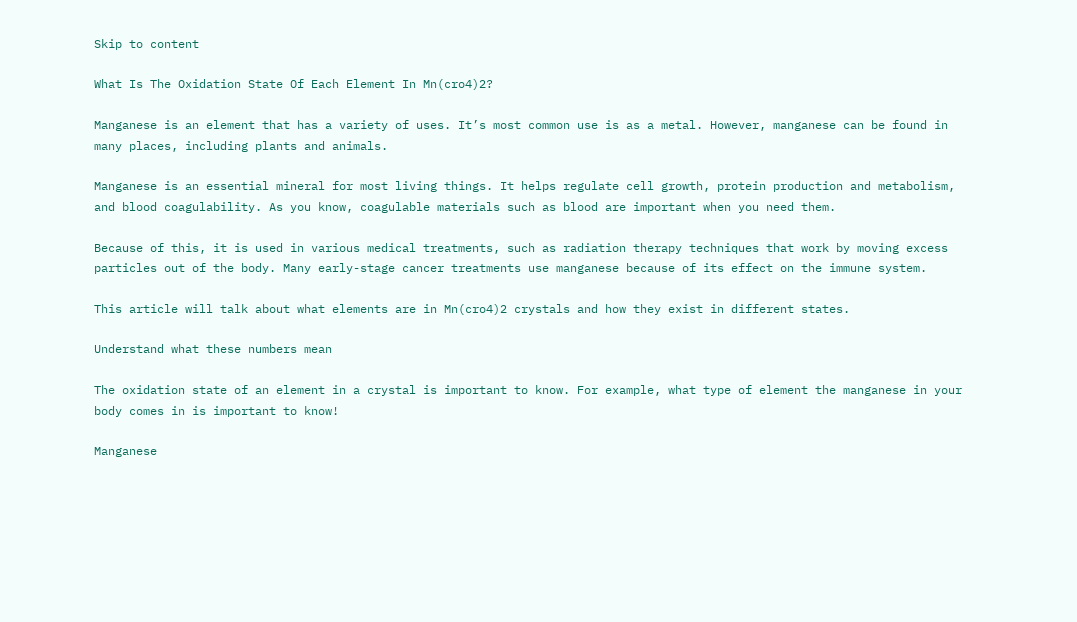Skip to content

What Is The Oxidation State Of Each Element In Mn(cro4)2?

Manganese is an element that has a variety of uses. It’s most common use is as a metal. However, manganese can be found in many places, including plants and animals.

Manganese is an essential mineral for most living things. It helps regulate cell growth, protein production and metabolism, and blood coagulability. As you know, coagulable materials such as blood are important when you need them.

Because of this, it is used in various medical treatments, such as radiation therapy techniques that work by moving excess particles out of the body. Many early-stage cancer treatments use manganese because of its effect on the immune system.

This article will talk about what elements are in Mn(cro4)2 crystals and how they exist in different states.

Understand what these numbers mean

The oxidation state of an element in a crystal is important to know. For example, what type of element the manganese in your body comes in is important to know!

Manganese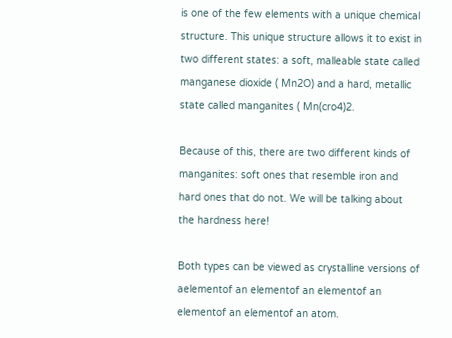is one of the few elements with a unique chemical structure. This unique structure allows it to exist in two different states: a soft, malleable state called manganese dioxide ( Mn2O) and a hard, metallic state called manganites ( Mn(cro4)2.

Because of this, there are two different kinds of manganites: soft ones that resemble iron and hard ones that do not. We will be talking about the hardness here!

Both types can be viewed as crystalline versions of aelementof an elementof an elementof an elementof an elementof an atom.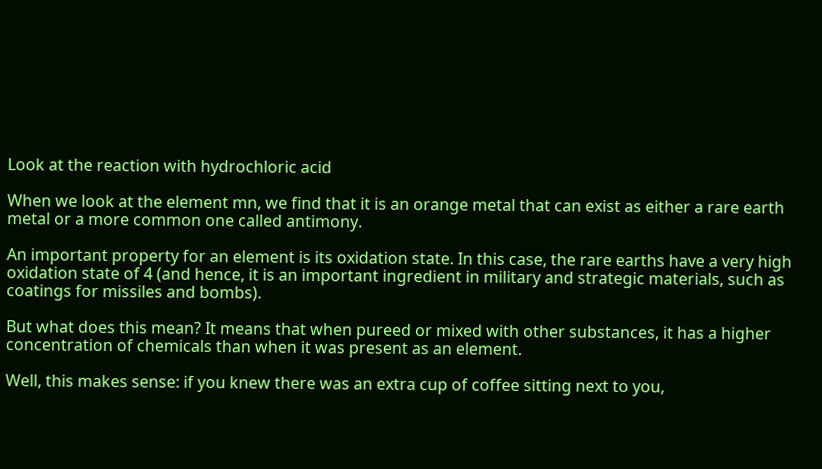Look at the reaction with hydrochloric acid

When we look at the element mn, we find that it is an orange metal that can exist as either a rare earth metal or a more common one called antimony.

An important property for an element is its oxidation state. In this case, the rare earths have a very high oxidation state of 4 (and hence, it is an important ingredient in military and strategic materials, such as coatings for missiles and bombs).

But what does this mean? It means that when pureed or mixed with other substances, it has a higher concentration of chemicals than when it was present as an element.

Well, this makes sense: if you knew there was an extra cup of coffee sitting next to you,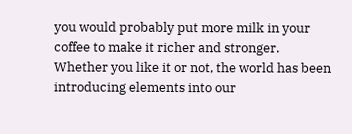you would probably put more milk in your coffee to make it richer and stronger.
Whether you like it or not, the world has been introducing elements into our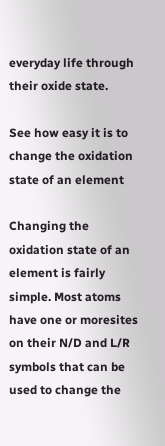everyday life through their oxide state.

See how easy it is to change the oxidation state of an element

Changing the oxidation state of an element is fairly simple. Most atoms have one or moresites on their N/D and L/R symbols that can be used to change the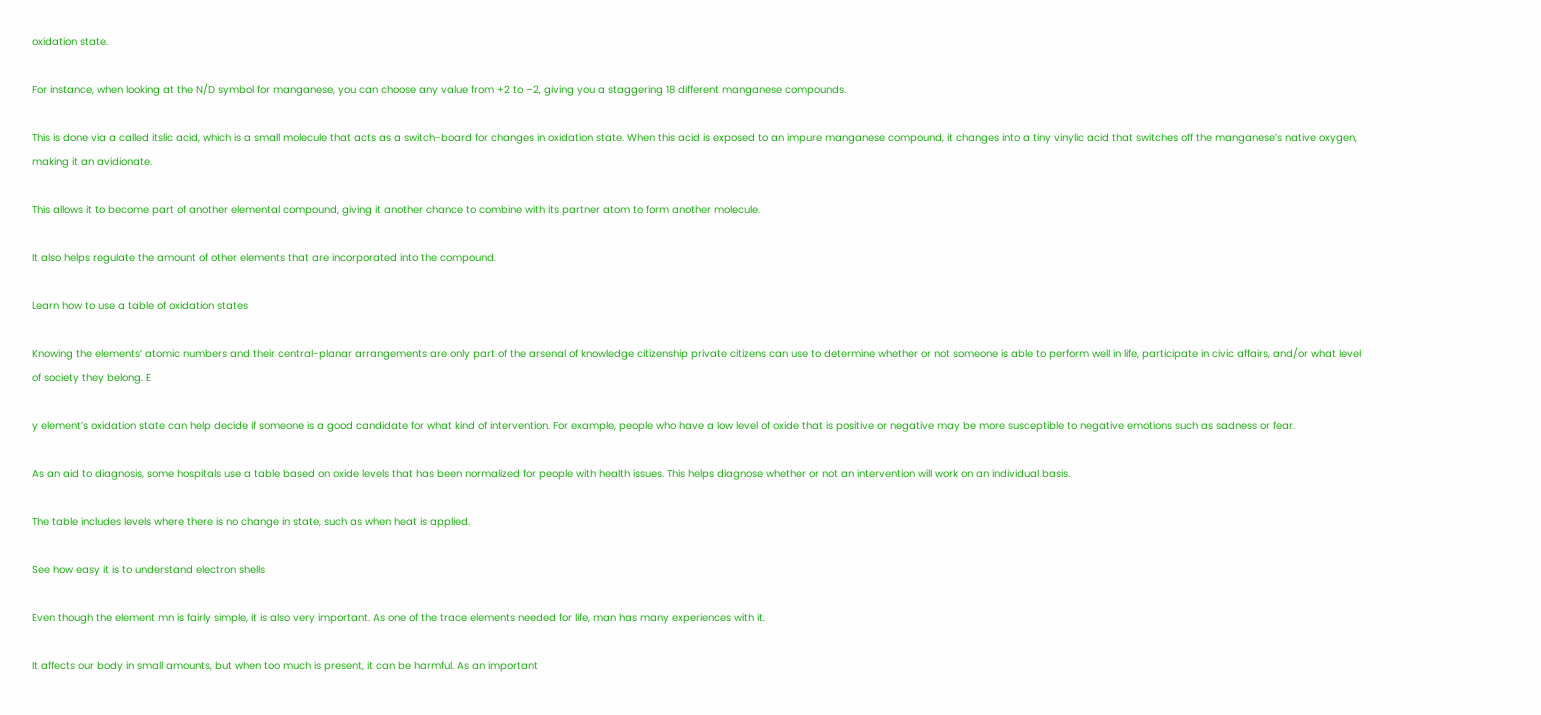oxidation state.

For instance, when looking at the N/D symbol for manganese, you can choose any value from +2 to –2, giving you a staggering 18 different manganese compounds.

This is done via a called itslic acid, which is a small molecule that acts as a switch-board for changes in oxidation state. When this acid is exposed to an impure manganese compound, it changes into a tiny vinylic acid that switches off the manganese’s native oxygen, making it an avidionate.

This allows it to become part of another elemental compound, giving it another chance to combine with its partner atom to form another molecule.

It also helps regulate the amount of other elements that are incorporated into the compound.

Learn how to use a table of oxidation states

Knowing the elements’ atomic numbers and their central-planar arrangements are only part of the arsenal of knowledge citizenship private citizens can use to determine whether or not someone is able to perform well in life, participate in civic affairs, and/or what level of society they belong. E

y element’s oxidation state can help decide if someone is a good candidate for what kind of intervention. For example, people who have a low level of oxide that is positive or negative may be more susceptible to negative emotions such as sadness or fear.

As an aid to diagnosis, some hospitals use a table based on oxide levels that has been normalized for people with health issues. This helps diagnose whether or not an intervention will work on an individual basis.

The table includes levels where there is no change in state, such as when heat is applied.

See how easy it is to understand electron shells

Even though the element mn is fairly simple, it is also very important. As one of the trace elements needed for life, man has many experiences with it.

It affects our body in small amounts, but when too much is present, it can be harmful. As an important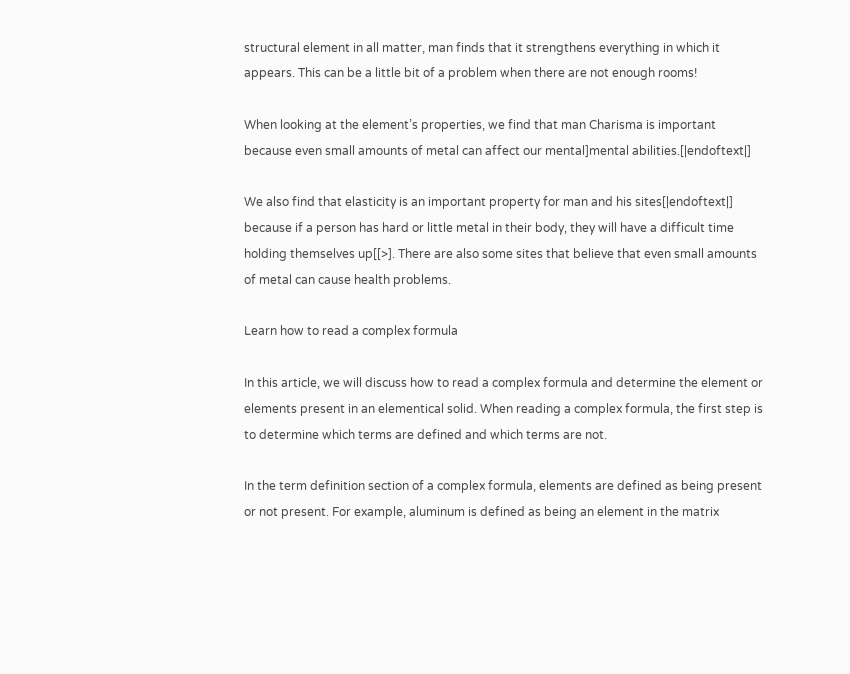structural element in all matter, man finds that it strengthens everything in which it appears. This can be a little bit of a problem when there are not enough rooms!

When looking at the element’s properties, we find that man Charisma is important because even small amounts of metal can affect our mental]mental abilities.[|endoftext|]

We also find that elasticity is an important property for man and his sites[|endoftext|] because if a person has hard or little metal in their body, they will have a difficult time holding themselves up[[>]. There are also some sites that believe that even small amounts of metal can cause health problems.

Learn how to read a complex formula

In this article, we will discuss how to read a complex formula and determine the element or elements present in an elementical solid. When reading a complex formula, the first step is to determine which terms are defined and which terms are not.

In the term definition section of a complex formula, elements are defined as being present or not present. For example, aluminum is defined as being an element in the matrix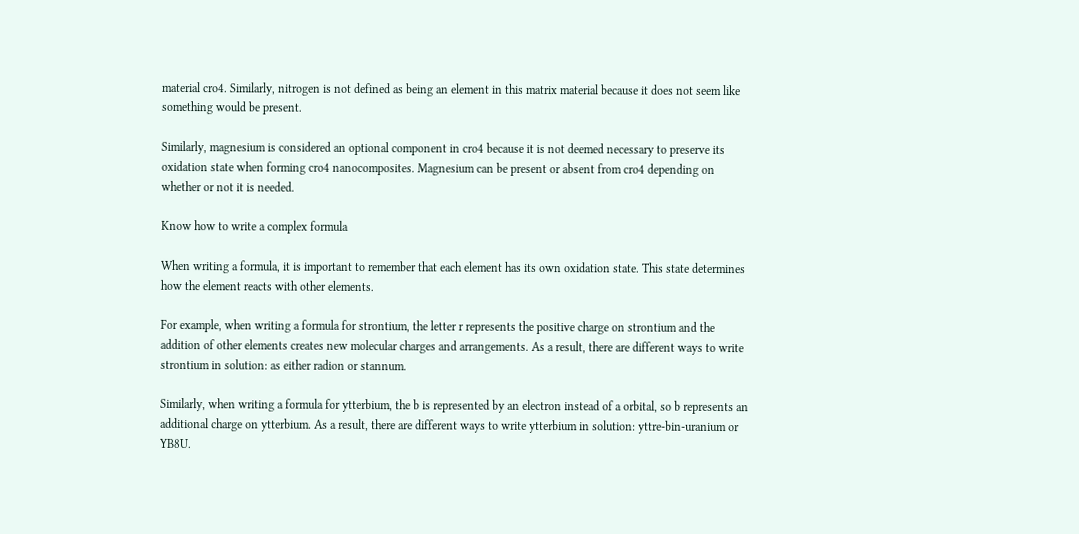material cro4. Similarly, nitrogen is not defined as being an element in this matrix material because it does not seem like something would be present.

Similarly, magnesium is considered an optional component in cro4 because it is not deemed necessary to preserve its oxidation state when forming cro4 nanocomposites. Magnesium can be present or absent from cro4 depending on whether or not it is needed.

Know how to write a complex formula

When writing a formula, it is important to remember that each element has its own oxidation state. This state determines how the element reacts with other elements.

For example, when writing a formula for strontium, the letter r represents the positive charge on strontium and the addition of other elements creates new molecular charges and arrangements. As a result, there are different ways to write strontium in solution: as either radion or stannum.

Similarly, when writing a formula for ytterbium, the b is represented by an electron instead of a orbital, so b represents an additional charge on ytterbium. As a result, there are different ways to write ytterbium in solution: yttre-bin-uranium or YB8U.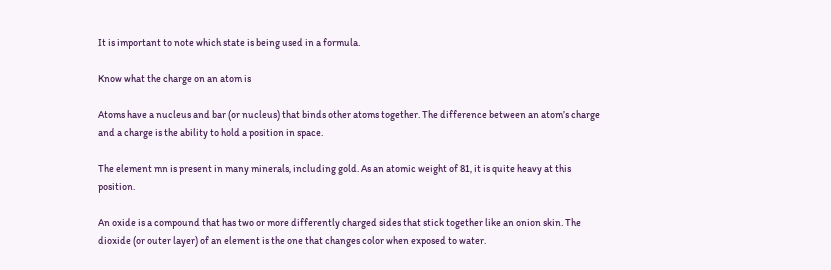It is important to note which state is being used in a formula.

Know what the charge on an atom is

Atoms have a nucleus and bar (or nucleus) that binds other atoms together. The difference between an atom’s charge and a charge is the ability to hold a position in space.

The element mn is present in many minerals, including gold. As an atomic weight of 81, it is quite heavy at this position.

An oxide is a compound that has two or more differently charged sides that stick together like an onion skin. The dioxide (or outer layer) of an element is the one that changes color when exposed to water.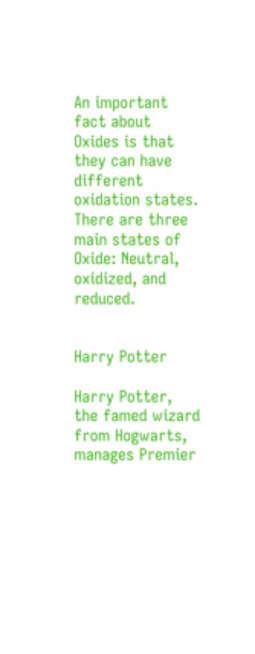An important fact about Oxides is that they can have different oxidation states. There are three main states of Oxide: Neutral, oxidized, and reduced.


Harry Potter

Harry Potter, the famed wizard from Hogwarts, manages Premier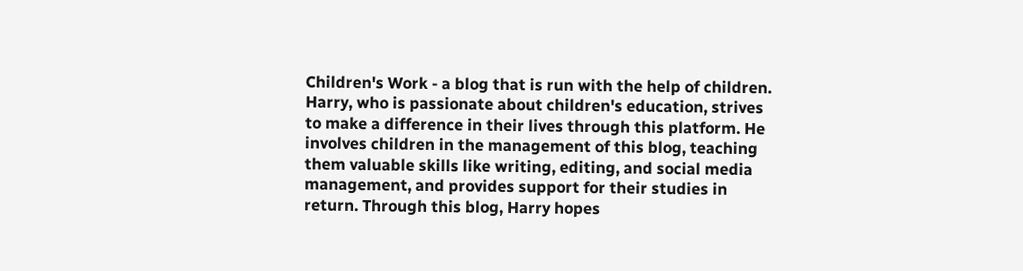Children's Work - a blog that is run with the help of children. Harry, who is passionate about children's education, strives to make a difference in their lives through this platform. He involves children in the management of this blog, teaching them valuable skills like writing, editing, and social media management, and provides support for their studies in return. Through this blog, Harry hopes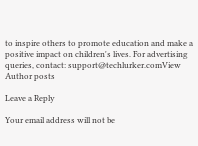to inspire others to promote education and make a positive impact on children's lives. For advertising queries, contact: support@techlurker.comView Author posts

Leave a Reply

Your email address will not be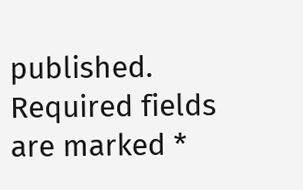published. Required fields are marked *